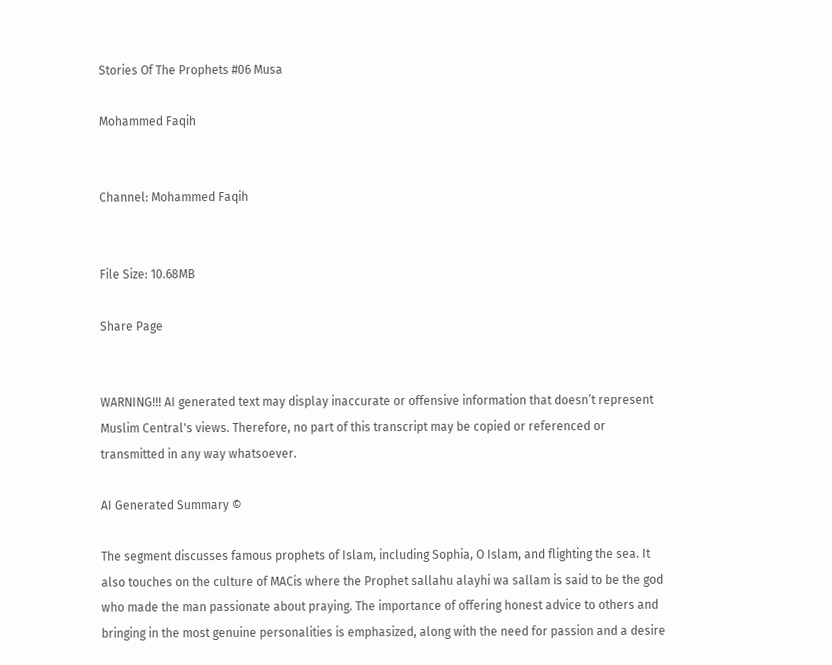Stories Of The Prophets #06 Musa

Mohammed Faqih


Channel: Mohammed Faqih


File Size: 10.68MB

Share Page


WARNING!!! AI generated text may display inaccurate or offensive information that doesn’t represent Muslim Central's views. Therefore, no part of this transcript may be copied or referenced or transmitted in any way whatsoever.

AI Generated Summary ©

The segment discusses famous prophets of Islam, including Sophia, O Islam, and flighting the sea. It also touches on the culture of MACis where the Prophet sallahu alayhi wa sallam is said to be the god who made the man passionate about praying. The importance of offering honest advice to others and bringing in the most genuine personalities is emphasized, along with the need for passion and a desire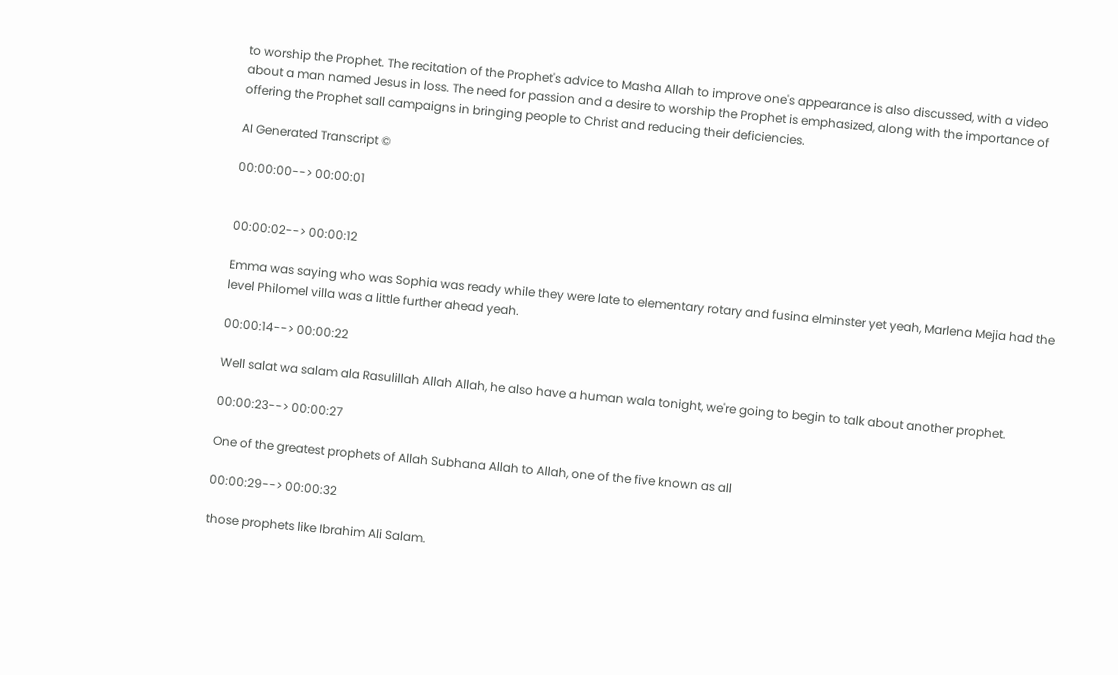to worship the Prophet. The recitation of the Prophet's advice to Masha Allah to improve one's appearance is also discussed, with a video about a man named Jesus in loss. The need for passion and a desire to worship the Prophet is emphasized, along with the importance of offering the Prophet sall campaigns in bringing people to Christ and reducing their deficiencies.

AI Generated Transcript ©

00:00:00--> 00:00:01


00:00:02--> 00:00:12

Emma was saying who was Sophia was ready while they were late to elementary rotary and fusina elminster yet yeah, Marlena Mejia had the level Philomel villa was a little further ahead yeah.

00:00:14--> 00:00:22

Well salat wa salam ala Rasulillah Allah Allah, he also have a human wala tonight, we're going to begin to talk about another prophet.

00:00:23--> 00:00:27

One of the greatest prophets of Allah Subhana Allah to Allah, one of the five known as all

00:00:29--> 00:00:32

those prophets like Ibrahim Ali Salam.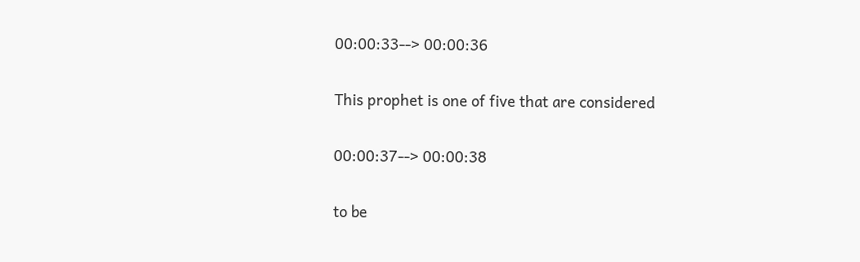00:00:33--> 00:00:36

This prophet is one of five that are considered

00:00:37--> 00:00:38

to be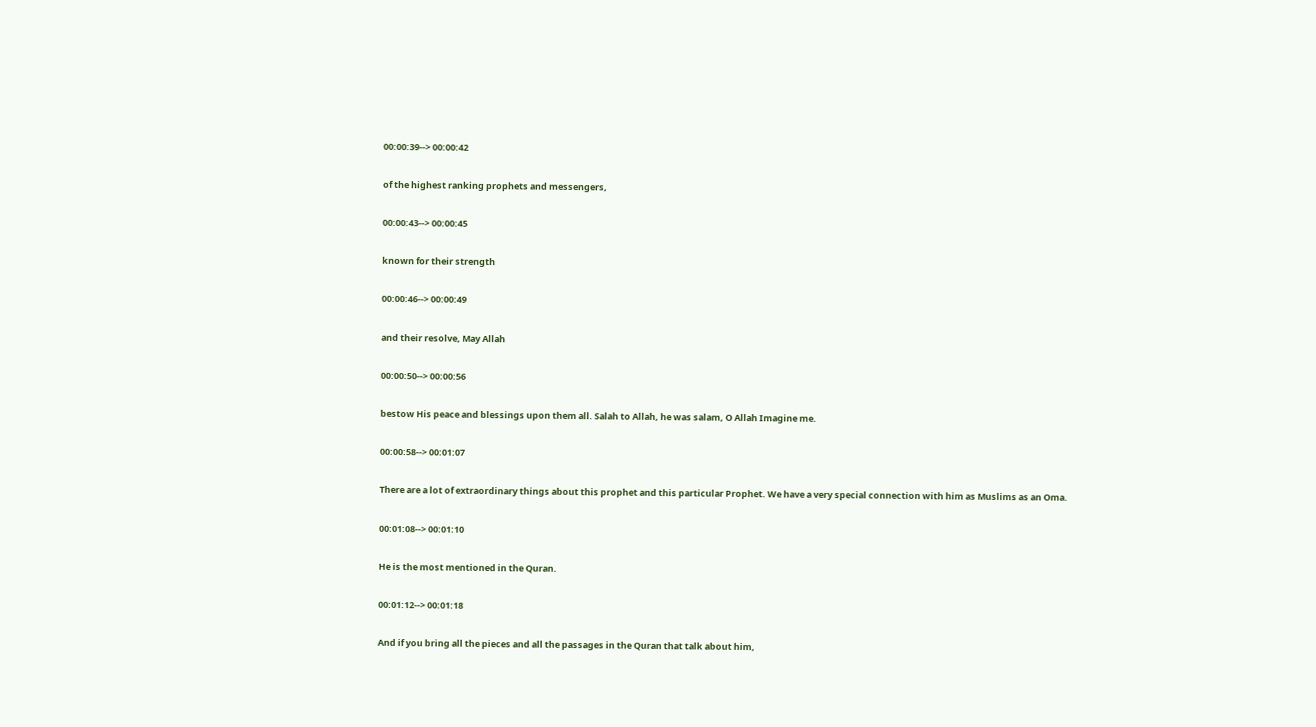00:00:39--> 00:00:42

of the highest ranking prophets and messengers,

00:00:43--> 00:00:45

known for their strength

00:00:46--> 00:00:49

and their resolve, May Allah

00:00:50--> 00:00:56

bestow His peace and blessings upon them all. Salah to Allah, he was salam, O Allah Imagine me.

00:00:58--> 00:01:07

There are a lot of extraordinary things about this prophet and this particular Prophet. We have a very special connection with him as Muslims as an Oma.

00:01:08--> 00:01:10

He is the most mentioned in the Quran.

00:01:12--> 00:01:18

And if you bring all the pieces and all the passages in the Quran that talk about him,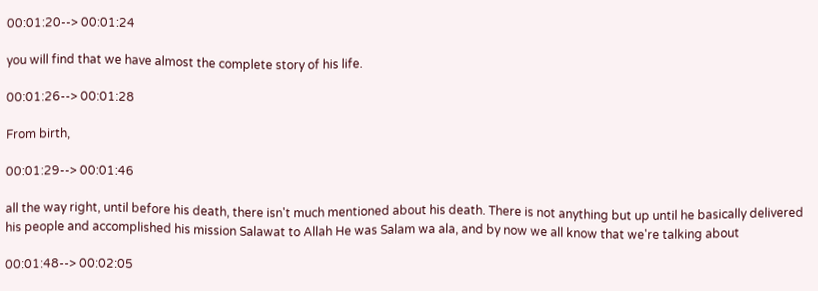00:01:20--> 00:01:24

you will find that we have almost the complete story of his life.

00:01:26--> 00:01:28

From birth,

00:01:29--> 00:01:46

all the way right, until before his death, there isn't much mentioned about his death. There is not anything but up until he basically delivered his people and accomplished his mission Salawat to Allah He was Salam wa ala, and by now we all know that we're talking about

00:01:48--> 00:02:05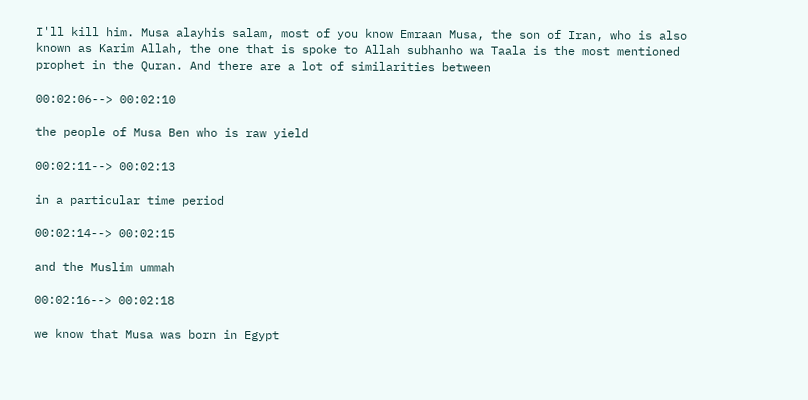I'll kill him. Musa alayhis salam, most of you know Emraan Musa, the son of Iran, who is also known as Karim Allah, the one that is spoke to Allah subhanho wa Taala is the most mentioned prophet in the Quran. And there are a lot of similarities between

00:02:06--> 00:02:10

the people of Musa Ben who is raw yield

00:02:11--> 00:02:13

in a particular time period

00:02:14--> 00:02:15

and the Muslim ummah

00:02:16--> 00:02:18

we know that Musa was born in Egypt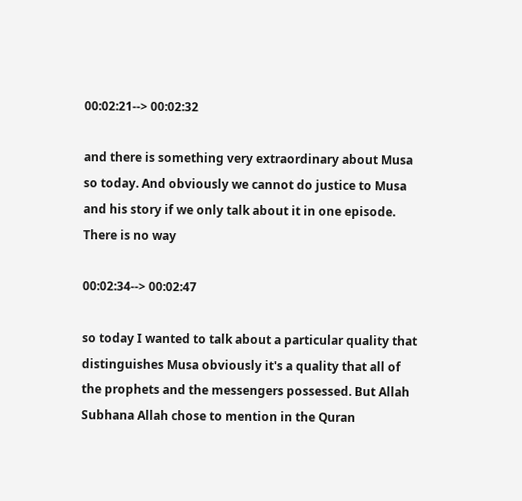00:02:21--> 00:02:32

and there is something very extraordinary about Musa so today. And obviously we cannot do justice to Musa and his story if we only talk about it in one episode. There is no way

00:02:34--> 00:02:47

so today I wanted to talk about a particular quality that distinguishes Musa obviously it's a quality that all of the prophets and the messengers possessed. But Allah Subhana Allah chose to mention in the Quran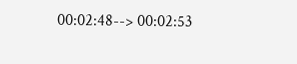00:02:48--> 00:02:53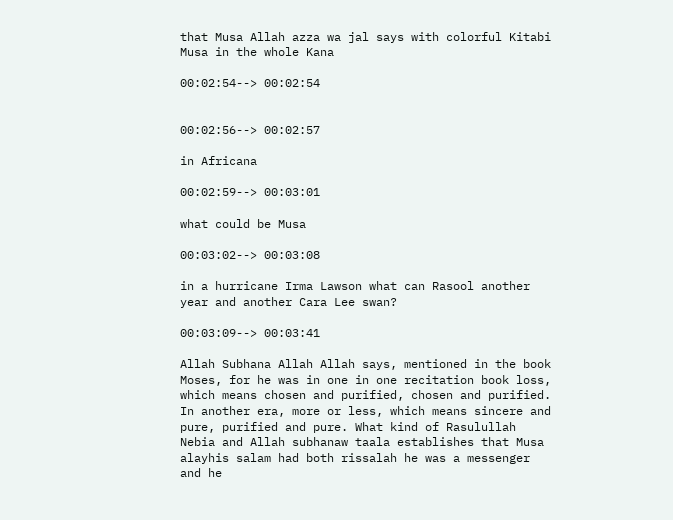that Musa Allah azza wa jal says with colorful Kitabi Musa in the whole Kana

00:02:54--> 00:02:54


00:02:56--> 00:02:57

in Africana

00:02:59--> 00:03:01

what could be Musa

00:03:02--> 00:03:08

in a hurricane Irma Lawson what can Rasool another year and another Cara Lee swan?

00:03:09--> 00:03:41

Allah Subhana Allah Allah says, mentioned in the book Moses, for he was in one in one recitation book loss, which means chosen and purified, chosen and purified. In another era, more or less, which means sincere and pure, purified and pure. What kind of Rasulullah Nebia and Allah subhanaw taala establishes that Musa alayhis salam had both rissalah he was a messenger and he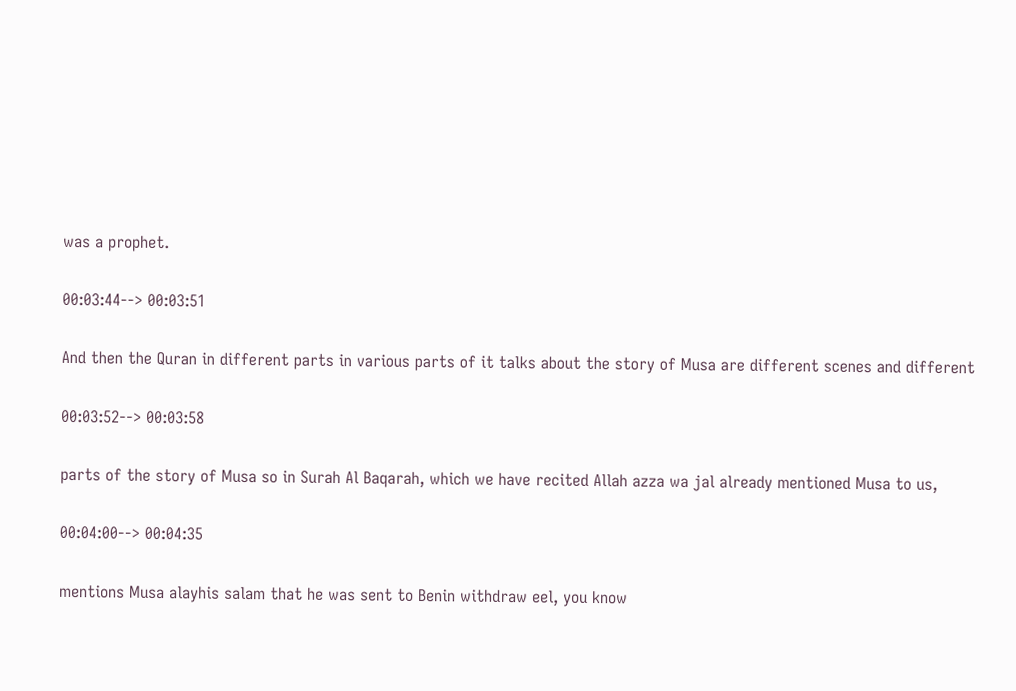was a prophet.

00:03:44--> 00:03:51

And then the Quran in different parts in various parts of it talks about the story of Musa are different scenes and different

00:03:52--> 00:03:58

parts of the story of Musa so in Surah Al Baqarah, which we have recited Allah azza wa jal already mentioned Musa to us,

00:04:00--> 00:04:35

mentions Musa alayhis salam that he was sent to Benin withdraw eel, you know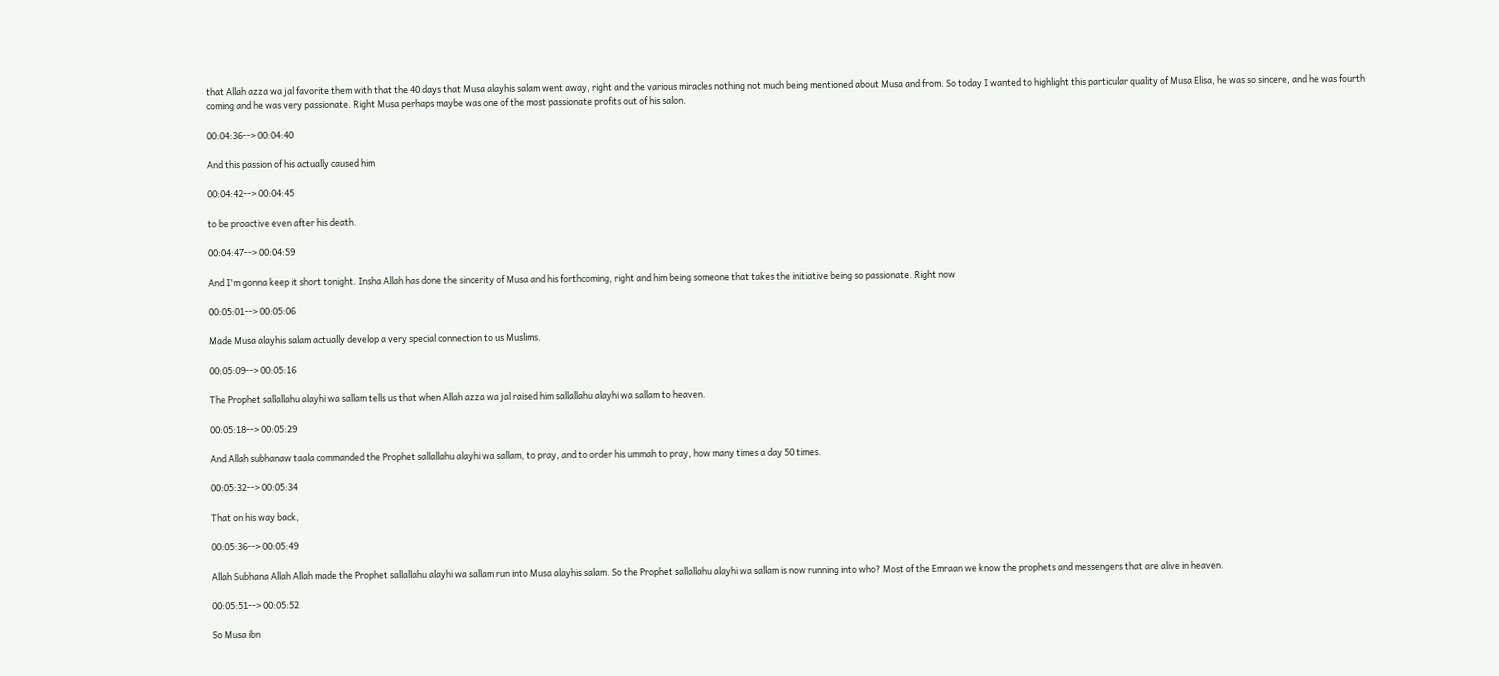that Allah azza wa jal favorite them with that the 40 days that Musa alayhis salam went away, right and the various miracles nothing not much being mentioned about Musa and from. So today I wanted to highlight this particular quality of Musa Elisa, he was so sincere, and he was fourth coming and he was very passionate. Right Musa perhaps maybe was one of the most passionate profits out of his salon.

00:04:36--> 00:04:40

And this passion of his actually caused him

00:04:42--> 00:04:45

to be proactive even after his death.

00:04:47--> 00:04:59

And I'm gonna keep it short tonight. Insha Allah has done the sincerity of Musa and his forthcoming, right and him being someone that takes the initiative being so passionate. Right now

00:05:01--> 00:05:06

Made Musa alayhis salam actually develop a very special connection to us Muslims.

00:05:09--> 00:05:16

The Prophet sallallahu alayhi wa sallam tells us that when Allah azza wa jal raised him sallallahu alayhi wa sallam to heaven.

00:05:18--> 00:05:29

And Allah subhanaw taala commanded the Prophet sallallahu alayhi wa sallam, to pray, and to order his ummah to pray, how many times a day 50 times.

00:05:32--> 00:05:34

That on his way back,

00:05:36--> 00:05:49

Allah Subhana Allah Allah made the Prophet sallallahu alayhi wa sallam run into Musa alayhis salam. So the Prophet sallallahu alayhi wa sallam is now running into who? Most of the Emraan we know the prophets and messengers that are alive in heaven.

00:05:51--> 00:05:52

So Musa ibn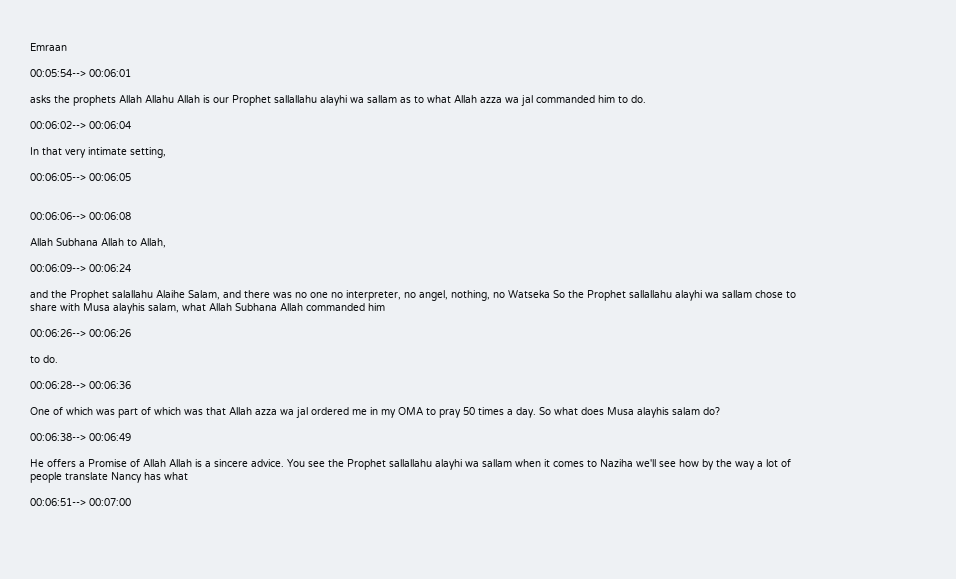Emraan

00:05:54--> 00:06:01

asks the prophets Allah Allahu Allah is our Prophet sallallahu alayhi wa sallam as to what Allah azza wa jal commanded him to do.

00:06:02--> 00:06:04

In that very intimate setting,

00:06:05--> 00:06:05


00:06:06--> 00:06:08

Allah Subhana Allah to Allah,

00:06:09--> 00:06:24

and the Prophet salallahu Alaihe Salam, and there was no one no interpreter, no angel, nothing, no Watseka So the Prophet sallallahu alayhi wa sallam chose to share with Musa alayhis salam, what Allah Subhana Allah commanded him

00:06:26--> 00:06:26

to do.

00:06:28--> 00:06:36

One of which was part of which was that Allah azza wa jal ordered me in my OMA to pray 50 times a day. So what does Musa alayhis salam do?

00:06:38--> 00:06:49

He offers a Promise of Allah Allah is a sincere advice. You see the Prophet sallallahu alayhi wa sallam when it comes to Naziha we'll see how by the way a lot of people translate Nancy has what

00:06:51--> 00:07:00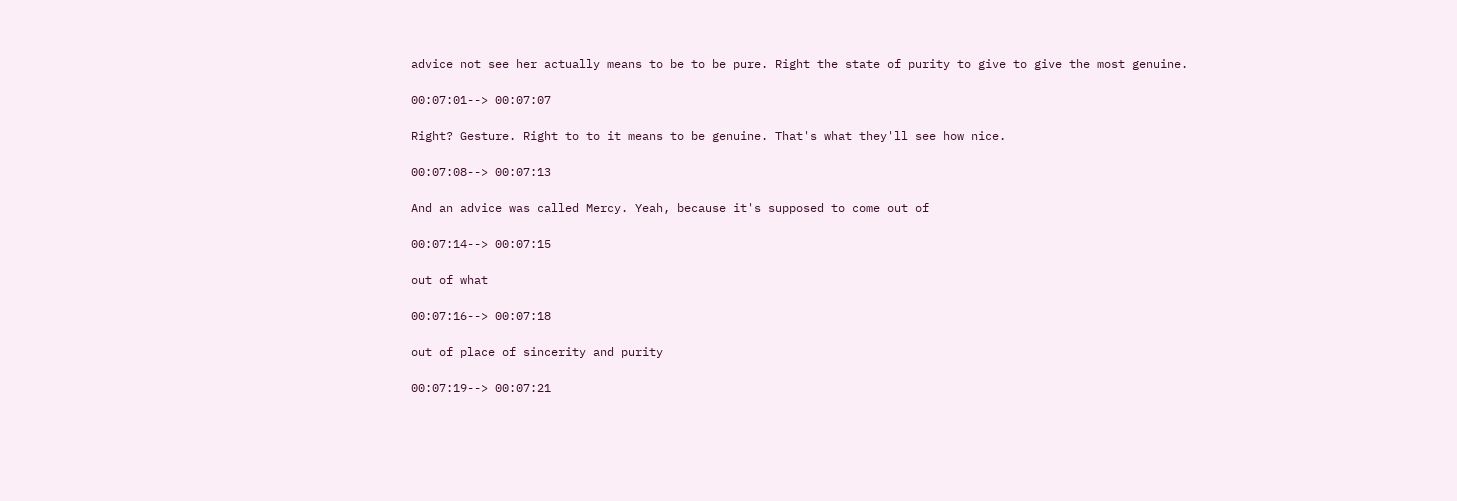advice not see her actually means to be to be pure. Right the state of purity to give to give the most genuine.

00:07:01--> 00:07:07

Right? Gesture. Right to to it means to be genuine. That's what they'll see how nice.

00:07:08--> 00:07:13

And an advice was called Mercy. Yeah, because it's supposed to come out of

00:07:14--> 00:07:15

out of what

00:07:16--> 00:07:18

out of place of sincerity and purity

00:07:19--> 00:07:21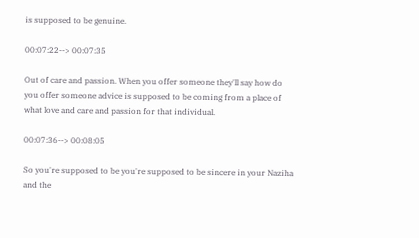is supposed to be genuine.

00:07:22--> 00:07:35

Out of care and passion. When you offer someone they'll say how do you offer someone advice is supposed to be coming from a place of what love and care and passion for that individual.

00:07:36--> 00:08:05

So you're supposed to be you're supposed to be sincere in your Naziha and the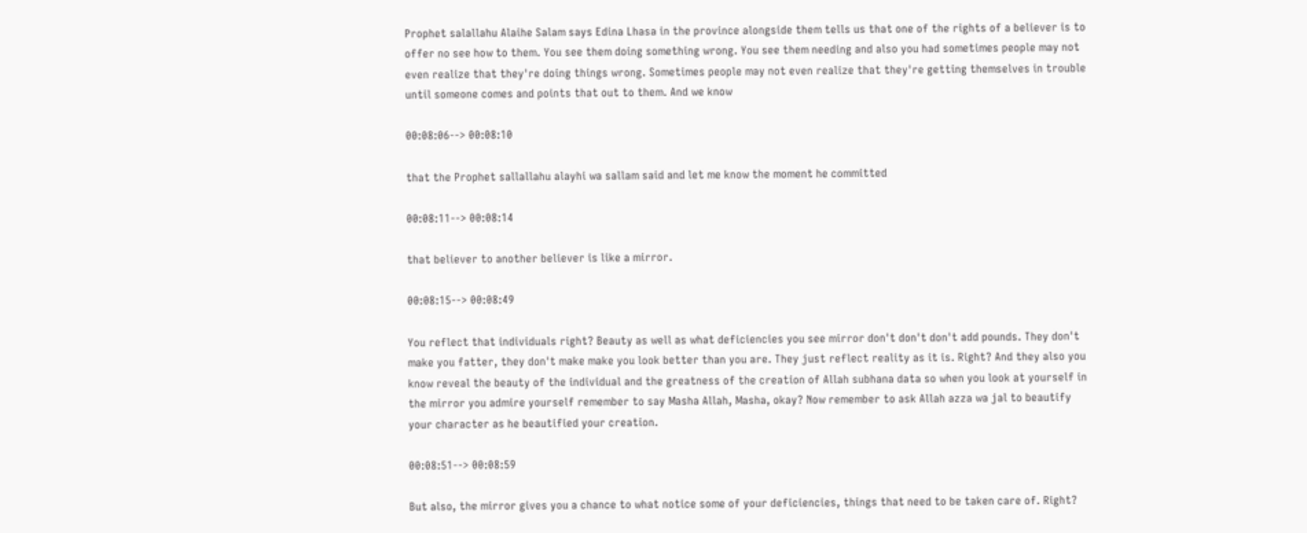Prophet salallahu Alaihe Salam says Edina Lhasa in the province alongside them tells us that one of the rights of a believer is to offer no see how to them. You see them doing something wrong. You see them needing and also you had sometimes people may not even realize that they're doing things wrong. Sometimes people may not even realize that they're getting themselves in trouble until someone comes and points that out to them. And we know

00:08:06--> 00:08:10

that the Prophet sallallahu alayhi wa sallam said and let me know the moment he committed

00:08:11--> 00:08:14

that believer to another believer is like a mirror.

00:08:15--> 00:08:49

You reflect that individuals right? Beauty as well as what deficiencies you see mirror don't don't don't add pounds. They don't make you fatter, they don't make make you look better than you are. They just reflect reality as it is. Right? And they also you know reveal the beauty of the individual and the greatness of the creation of Allah subhana data so when you look at yourself in the mirror you admire yourself remember to say Masha Allah, Masha, okay? Now remember to ask Allah azza wa jal to beautify your character as he beautified your creation.

00:08:51--> 00:08:59

But also, the mirror gives you a chance to what notice some of your deficiencies, things that need to be taken care of. Right?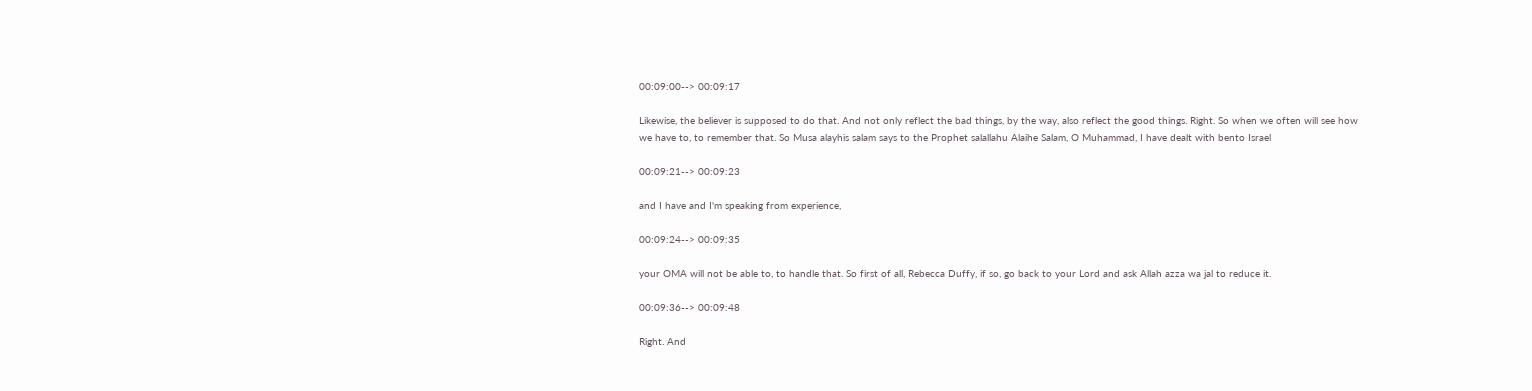00:09:00--> 00:09:17

Likewise, the believer is supposed to do that. And not only reflect the bad things, by the way, also reflect the good things. Right. So when we often will see how we have to, to remember that. So Musa alayhis salam says to the Prophet salallahu Alaihe Salam, O Muhammad, I have dealt with bento Israel

00:09:21--> 00:09:23

and I have and I'm speaking from experience,

00:09:24--> 00:09:35

your OMA will not be able to, to handle that. So first of all, Rebecca Duffy, if so, go back to your Lord and ask Allah azza wa jal to reduce it.

00:09:36--> 00:09:48

Right. And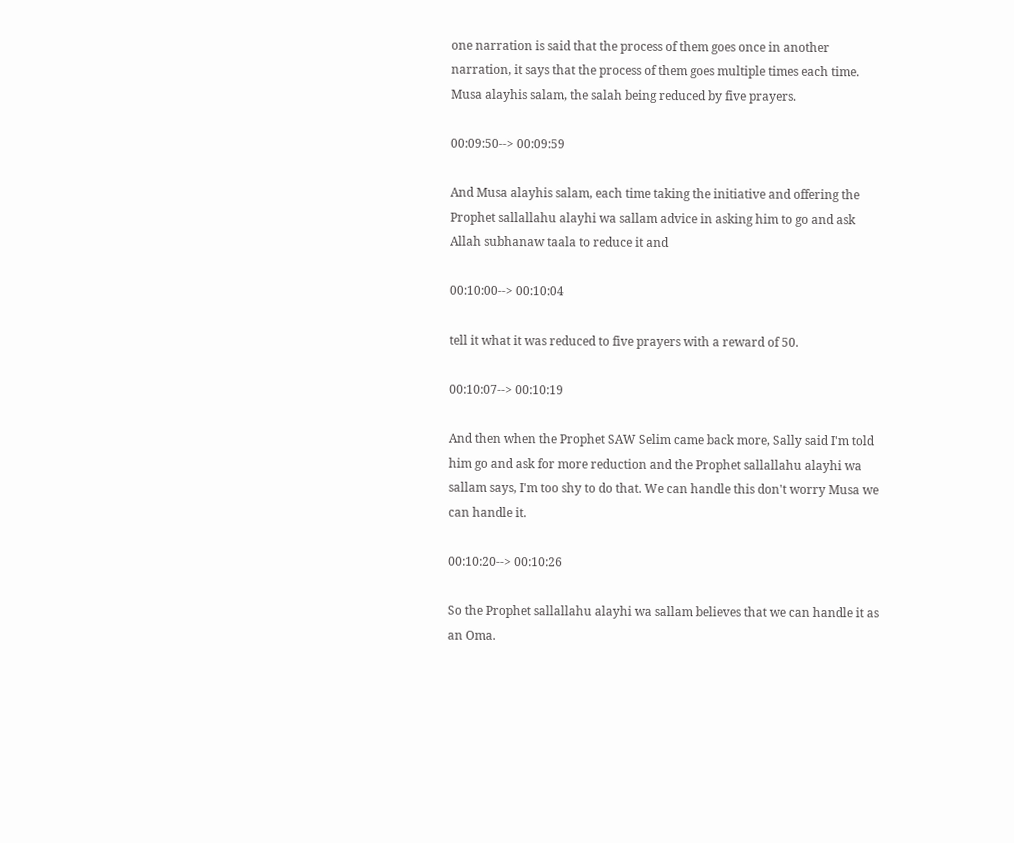one narration is said that the process of them goes once in another narration, it says that the process of them goes multiple times each time. Musa alayhis salam, the salah being reduced by five prayers.

00:09:50--> 00:09:59

And Musa alayhis salam, each time taking the initiative and offering the Prophet sallallahu alayhi wa sallam advice in asking him to go and ask Allah subhanaw taala to reduce it and

00:10:00--> 00:10:04

tell it what it was reduced to five prayers with a reward of 50.

00:10:07--> 00:10:19

And then when the Prophet SAW Selim came back more, Sally said I'm told him go and ask for more reduction and the Prophet sallallahu alayhi wa sallam says, I'm too shy to do that. We can handle this don't worry Musa we can handle it.

00:10:20--> 00:10:26

So the Prophet sallallahu alayhi wa sallam believes that we can handle it as an Oma.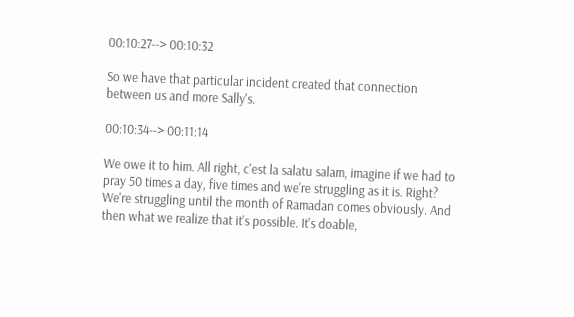00:10:27--> 00:10:32

So we have that particular incident created that connection between us and more Sally's.

00:10:34--> 00:11:14

We owe it to him. All right, c'est la salatu salam, imagine if we had to pray 50 times a day, five times and we're struggling as it is. Right? We're struggling until the month of Ramadan comes obviously. And then what we realize that it's possible. It's doable,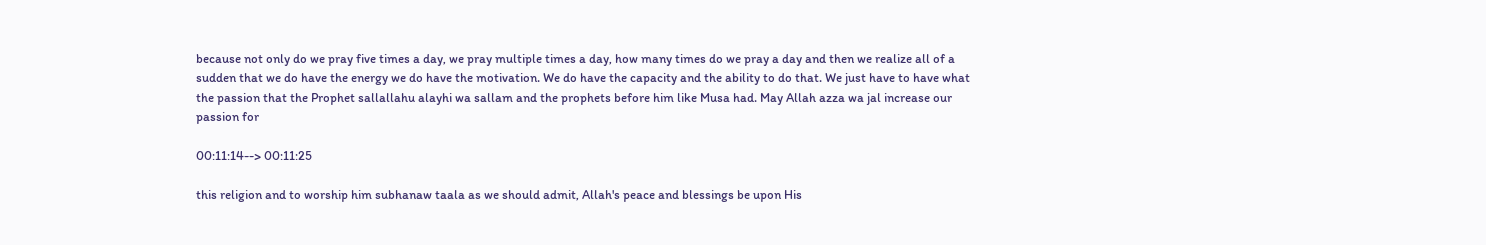because not only do we pray five times a day, we pray multiple times a day, how many times do we pray a day and then we realize all of a sudden that we do have the energy we do have the motivation. We do have the capacity and the ability to do that. We just have to have what the passion that the Prophet sallallahu alayhi wa sallam and the prophets before him like Musa had. May Allah azza wa jal increase our passion for

00:11:14--> 00:11:25

this religion and to worship him subhanaw taala as we should admit, Allah's peace and blessings be upon His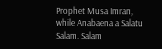Prophet Musa Imran, while Anabaena a Salatu Salam. Salam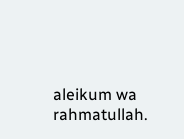aleikum wa rahmatullah.